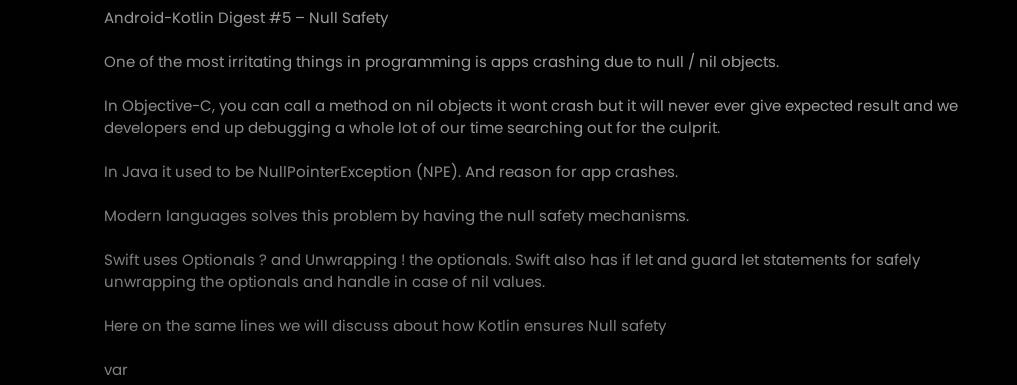Android-Kotlin Digest #5 – Null Safety

One of the most irritating things in programming is apps crashing due to null / nil objects.

In Objective-C, you can call a method on nil objects it wont crash but it will never ever give expected result and we developers end up debugging a whole lot of our time searching out for the culprit.

In Java it used to be NullPointerException (NPE). And reason for app crashes.

Modern languages solves this problem by having the null safety mechanisms.

Swift uses Optionals ? and Unwrapping ! the optionals. Swift also has if let and guard let statements for safely unwrapping the optionals and handle in case of nil values.

Here on the same lines we will discuss about how Kotlin ensures Null safety

var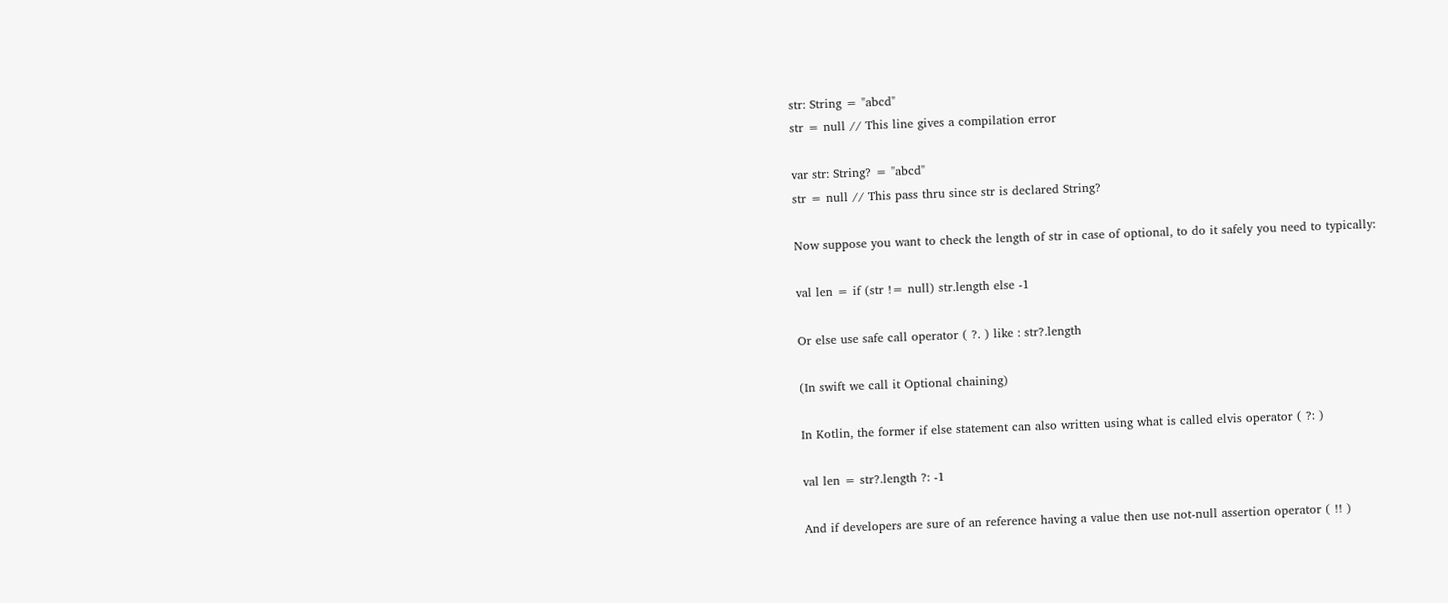str: String = "abcd"
str = null // This line gives a compilation error

var str: String? = "abcd"
str = null // This pass thru since str is declared String?

Now suppose you want to check the length of str in case of optional, to do it safely you need to typically:

val len = if (str != null) str.length else -1

Or else use safe call operator ( ?. ) like : str?.length

(In swift we call it Optional chaining)

In Kotlin, the former if else statement can also written using what is called elvis operator ( ?: )

val len = str?.length ?: -1

And if developers are sure of an reference having a value then use not-null assertion operator ( !! )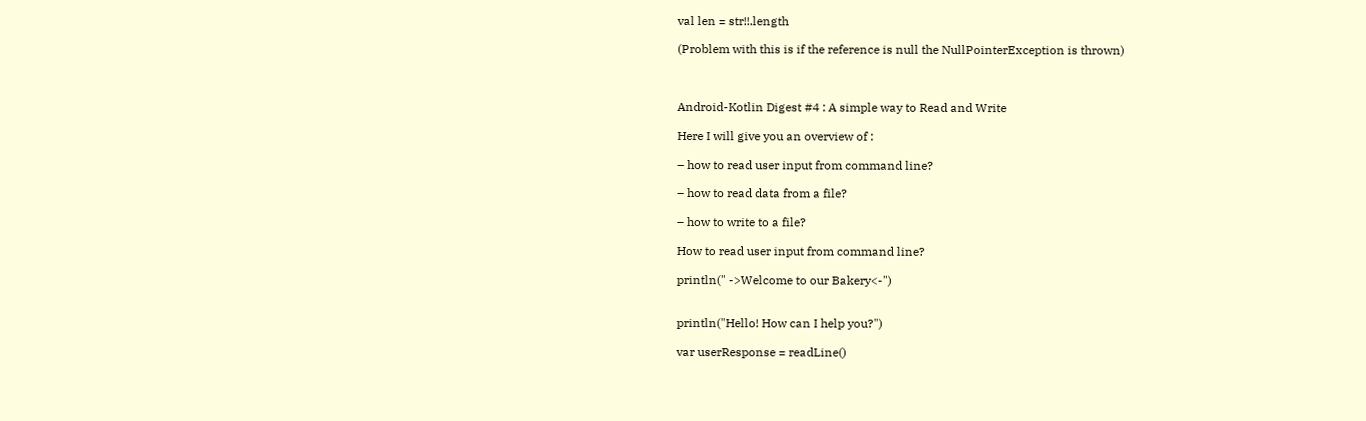val len = str!!.length

(Problem with this is if the reference is null the NullPointerException is thrown)



Android-Kotlin Digest #4 : A simple way to Read and Write

Here I will give you an overview of :

– how to read user input from command line?

– how to read data from a file?

– how to write to a file?

How to read user input from command line?

println(" ->Welcome to our Bakery<-")


println("Hello! How can I help you?")

var userResponse = readLine()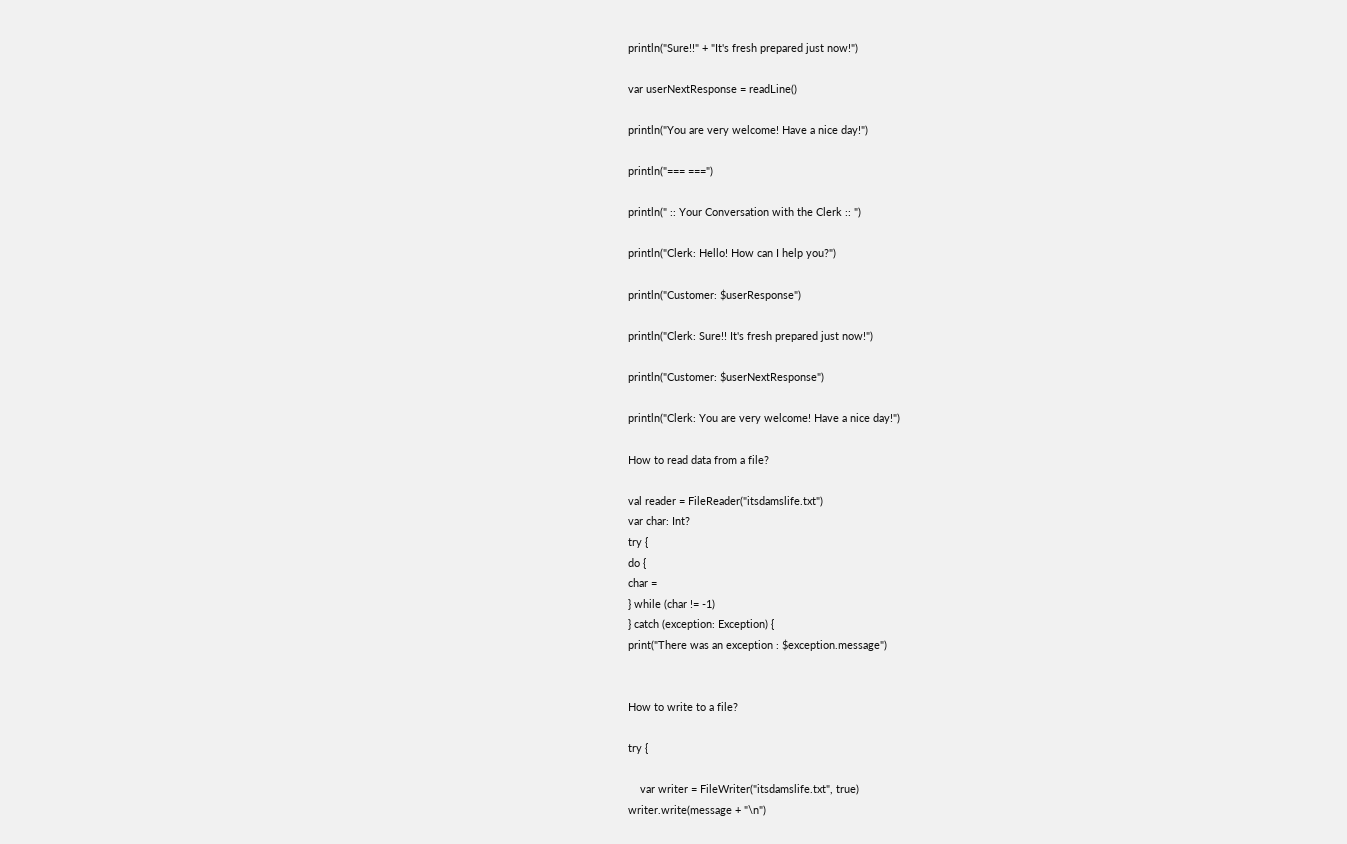println("Sure!!" + "It's fresh prepared just now!")

var userNextResponse = readLine()

println("You are very welcome! Have a nice day!")

println("=== ===")

println(" :: Your Conversation with the Clerk :: ")

println("Clerk: Hello! How can I help you?")

println("Customer: $userResponse")

println("Clerk: Sure!! It's fresh prepared just now!")

println("Customer: $userNextResponse")

println("Clerk: You are very welcome! Have a nice day!")

How to read data from a file?

val reader = FileReader("itsdamslife.txt")
var char: Int?
try {
do {
char =
} while (char != -1)
} catch (exception: Exception) {
print("There was an exception : $exception.message")


How to write to a file?

try {

    var writer = FileWriter("itsdamslife.txt", true)
writer.write(message + "\n")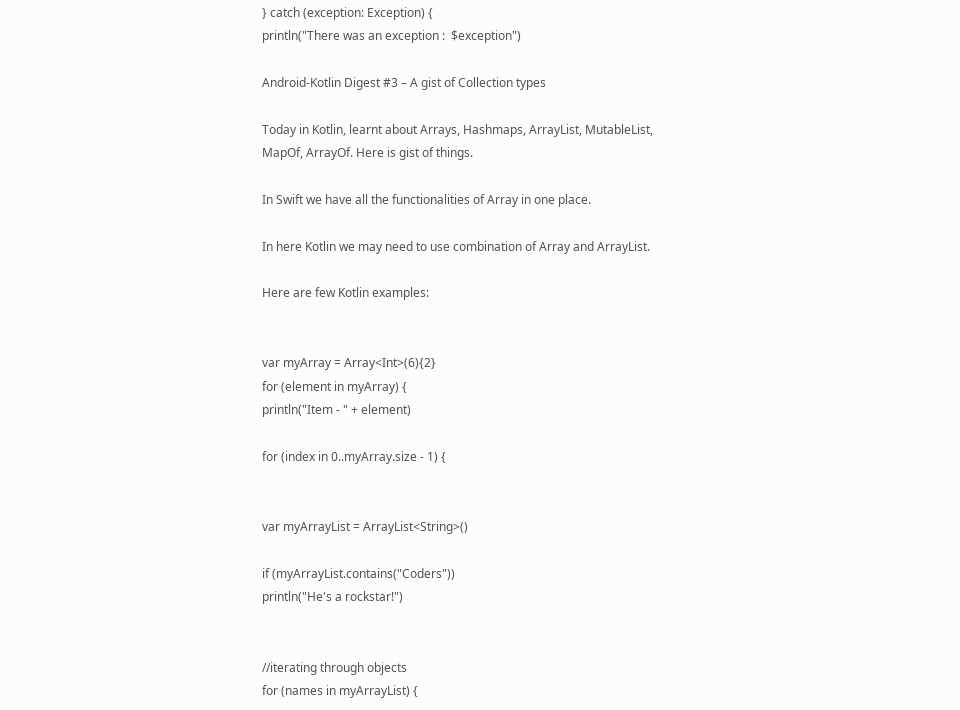} catch (exception: Exception) {
println("There was an exception :  $exception")

Android-Kotlin Digest #3 – A gist of Collection types

Today in Kotlin, learnt about Arrays, Hashmaps, ArrayList, MutableList, MapOf, ArrayOf. Here is gist of things.

In Swift we have all the functionalities of Array in one place.

In here Kotlin we may need to use combination of Array and ArrayList.

Here are few Kotlin examples:


var myArray = Array<Int>(6){2}
for (element in myArray) {
println("Item - " + element)

for (index in 0..myArray.size - 1) {


var myArrayList = ArrayList<String>()

if (myArrayList.contains("Coders"))
println("He's a rockstar!")


//iterating through objects
for (names in myArrayList) {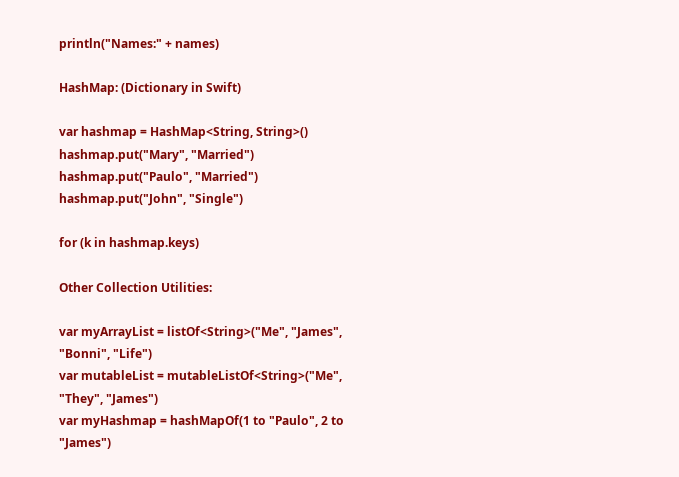println("Names:" + names)

HashMap: (Dictionary in Swift)

var hashmap = HashMap<String, String>()
hashmap.put("Mary", "Married")
hashmap.put("Paulo", "Married")
hashmap.put("John", "Single")

for (k in hashmap.keys)

Other Collection Utilities:

var myArrayList = listOf<String>("Me", "James", "Bonni", "Life")
var mutableList = mutableListOf<String>("Me", "They", "James")
var myHashmap = hashMapOf(1 to "Paulo", 2 to "James")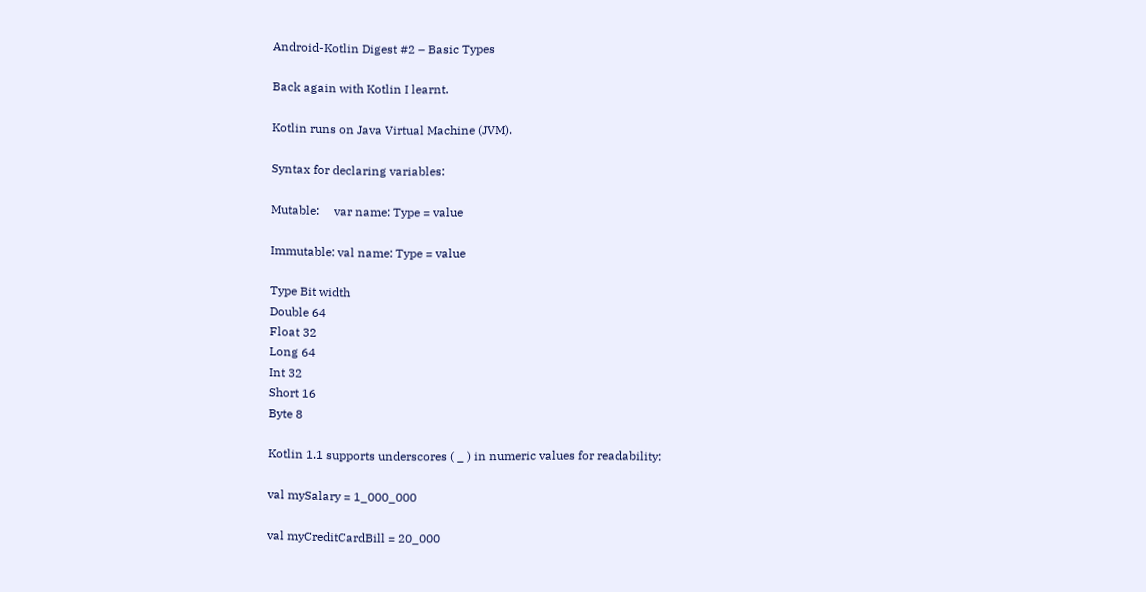Android-Kotlin Digest #2 – Basic Types

Back again with Kotlin I learnt.

Kotlin runs on Java Virtual Machine (JVM).

Syntax for declaring variables:

Mutable:     var name: Type = value

Immutable: val name: Type = value

Type Bit width
Double 64
Float 32
Long 64
Int 32
Short 16
Byte 8

Kotlin 1.1 supports underscores ( _ ) in numeric values for readability:

val mySalary = 1_000_000

val myCreditCardBill = 20_000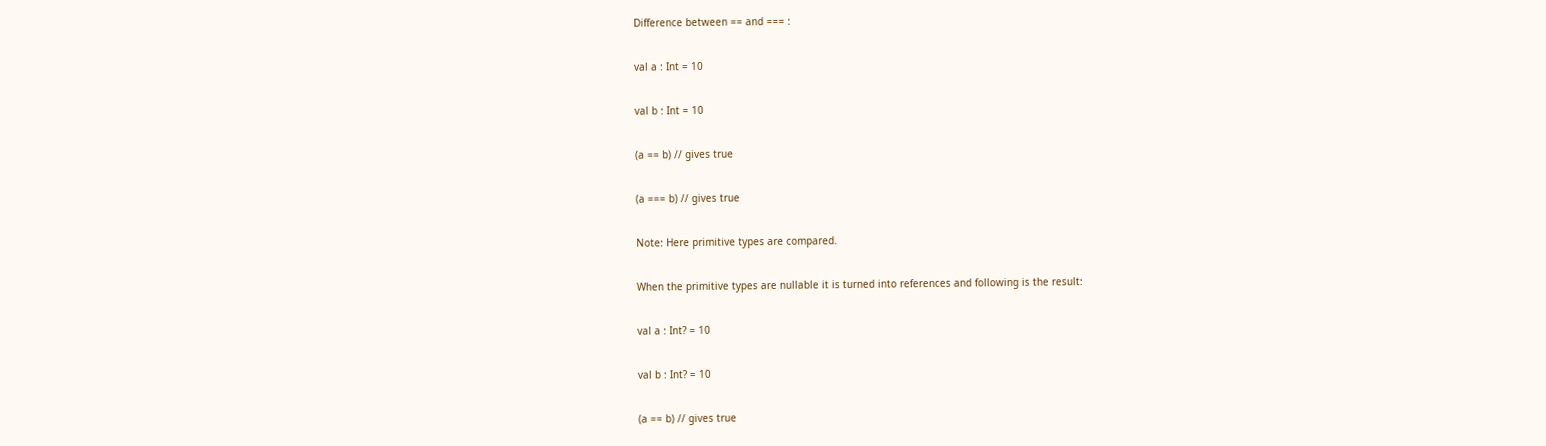Difference between == and === :

val a : Int = 10

val b : Int = 10

(a == b) // gives true

(a === b) // gives true

Note: Here primitive types are compared.

When the primitive types are nullable it is turned into references and following is the result:

val a : Int? = 10

val b : Int? = 10

(a == b) // gives true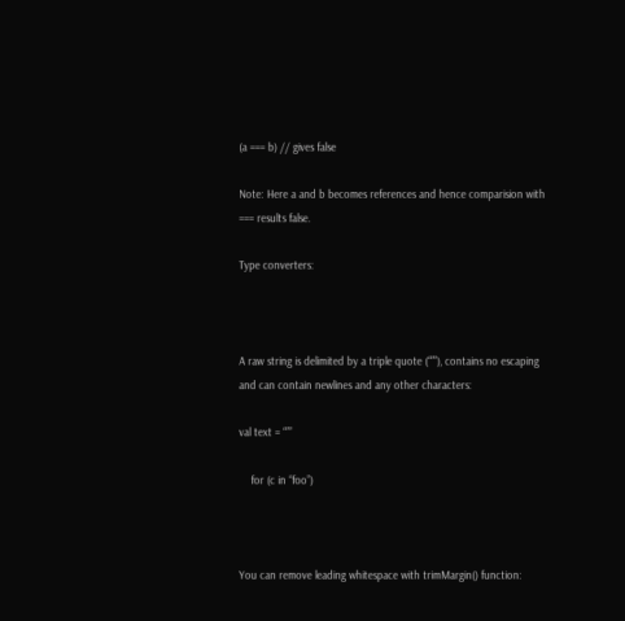(a === b) // gives false

Note: Here a and b becomes references and hence comparision with === results false.

Type converters:



A raw string is delimited by a triple quote (“””), contains no escaping and can contain newlines and any other characters:

val text = “””

    for (c in “foo”)



You can remove leading whitespace with trimMargin() function: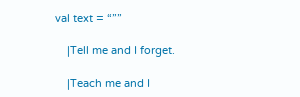val text = “””

    |Tell me and I forget.

    |Teach me and I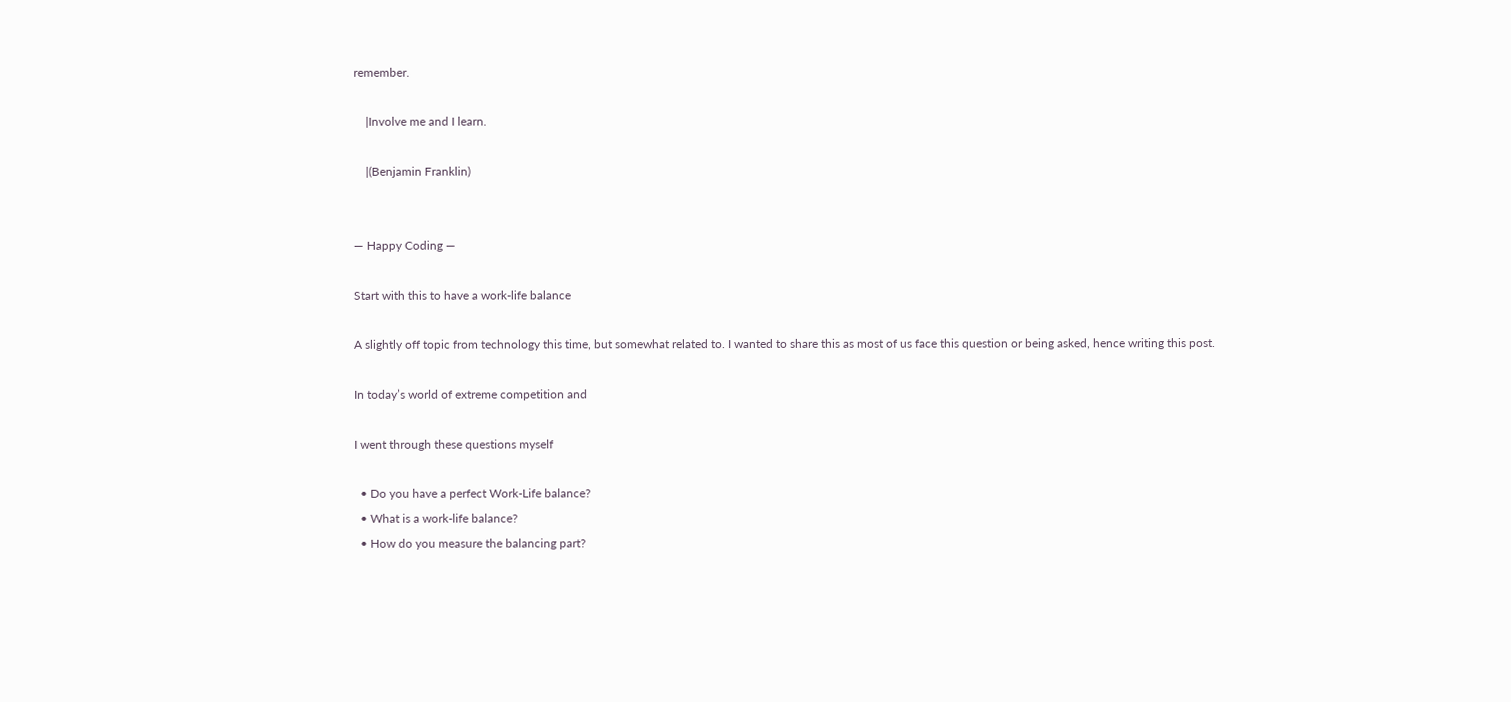remember.

    |Involve me and I learn.

    |(Benjamin Franklin)


— Happy Coding —

Start with this to have a work-life balance

A slightly off topic from technology this time, but somewhat related to. I wanted to share this as most of us face this question or being asked, hence writing this post.

In today’s world of extreme competition and

I went through these questions myself

  • Do you have a perfect Work-Life balance?
  • What is a work-life balance?
  • How do you measure the balancing part?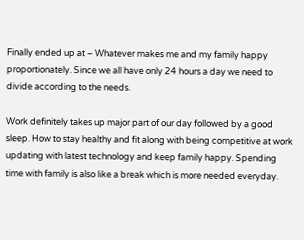Finally ended up at – Whatever makes me and my family happy proportionately. Since we all have only 24 hours a day we need to divide according to the needs.

Work definitely takes up major part of our day followed by a good sleep. How to stay healthy and fit along with being competitive at work updating with latest technology and keep family happy. Spending time with family is also like a break which is more needed everyday.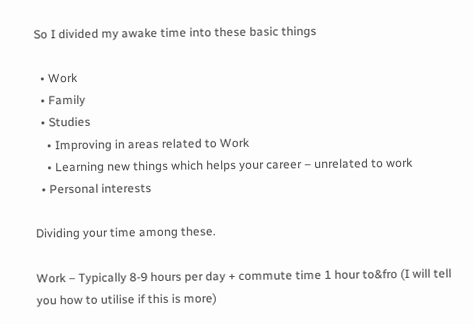So I divided my awake time into these basic things

  • Work
  • Family
  • Studies
    • Improving in areas related to Work
    • Learning new things which helps your career – unrelated to work
  • Personal interests

Dividing your time among these.

Work – Typically 8-9 hours per day + commute time 1 hour to&fro (I will tell you how to utilise if this is more)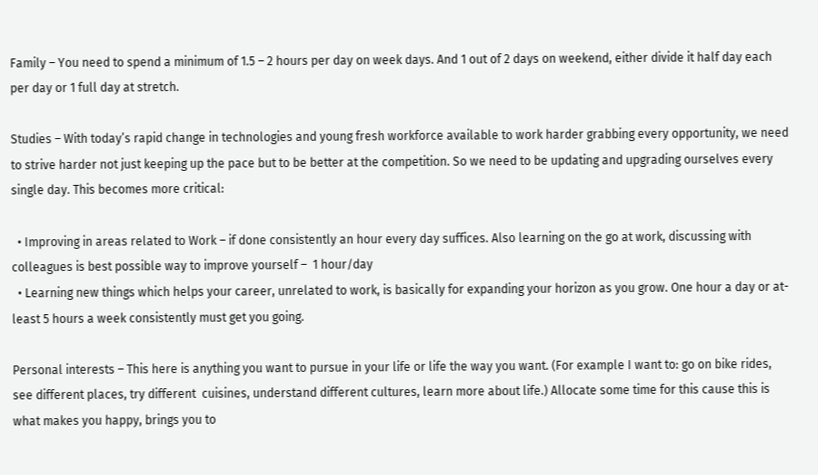Family – You need to spend a minimum of 1.5 – 2 hours per day on week days. And 1 out of 2 days on weekend, either divide it half day each per day or 1 full day at stretch.

Studies – With today’s rapid change in technologies and young fresh workforce available to work harder grabbing every opportunity, we need to strive harder not just keeping up the pace but to be better at the competition. So we need to be updating and upgrading ourselves every single day. This becomes more critical:

  • Improving in areas related to Work – if done consistently an hour every day suffices. Also learning on the go at work, discussing with colleagues is best possible way to improve yourself –  1 hour/day
  • Learning new things which helps your career, unrelated to work, is basically for expanding your horizon as you grow. One hour a day or at-least 5 hours a week consistently must get you going.

Personal interests – This here is anything you want to pursue in your life or life the way you want. (For example I want to: go on bike rides, see different places, try different  cuisines, understand different cultures, learn more about life.) Allocate some time for this cause this is what makes you happy, brings you to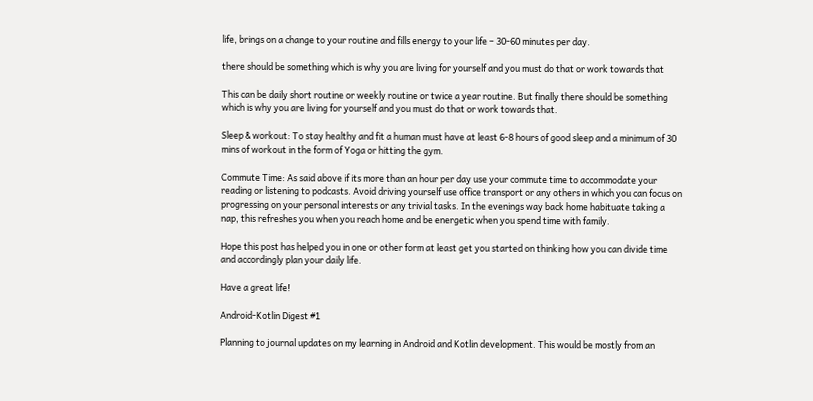life, brings on a change to your routine and fills energy to your life – 30-60 minutes per day.

there should be something which is why you are living for yourself and you must do that or work towards that

This can be daily short routine or weekly routine or twice a year routine. But finally there should be something which is why you are living for yourself and you must do that or work towards that.

Sleep & workout: To stay healthy and fit a human must have at least 6-8 hours of good sleep and a minimum of 30 mins of workout in the form of Yoga or hitting the gym.

Commute Time: As said above if its more than an hour per day use your commute time to accommodate your reading or listening to podcasts. Avoid driving yourself use office transport or any others in which you can focus on progressing on your personal interests or any trivial tasks. In the evenings way back home habituate taking a nap, this refreshes you when you reach home and be energetic when you spend time with family.

Hope this post has helped you in one or other form at least get you started on thinking how you can divide time and accordingly plan your daily life.

Have a great life!

Android-Kotlin Digest #1

Planning to journal updates on my learning in Android and Kotlin development. This would be mostly from an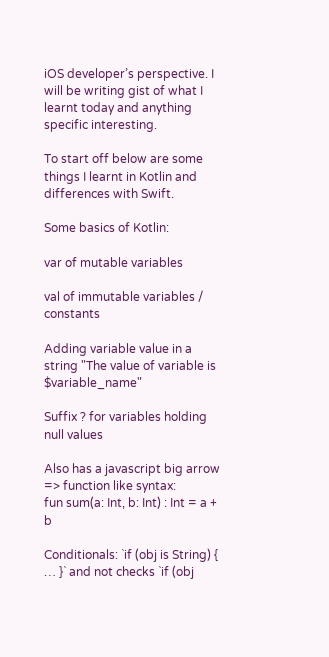iOS developer’s perspective. I will be writing gist of what I learnt today and anything specific interesting.

To start off below are some things I learnt in Kotlin and differences with Swift.

Some basics of Kotlin:

var of mutable variables

val of immutable variables / constants

Adding variable value in a string "The value of variable is $variable_name"

Suffix ? for variables holding null values

Also has a javascript big arrow => function like syntax:
fun sum(a: Int, b: Int) : Int = a + b

Conditionals: `if (obj is String) { … }` and not checks `if (obj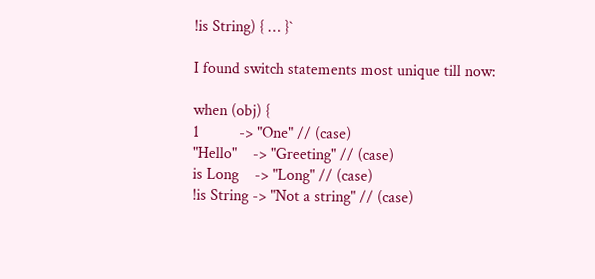!is String) { … }`

I found switch statements most unique till now:

when (obj) {
1          -> "One" // (case)
"Hello"    -> "Greeting" // (case)
is Long    -> "Long" // (case)
!is String -> "Not a string" // (case)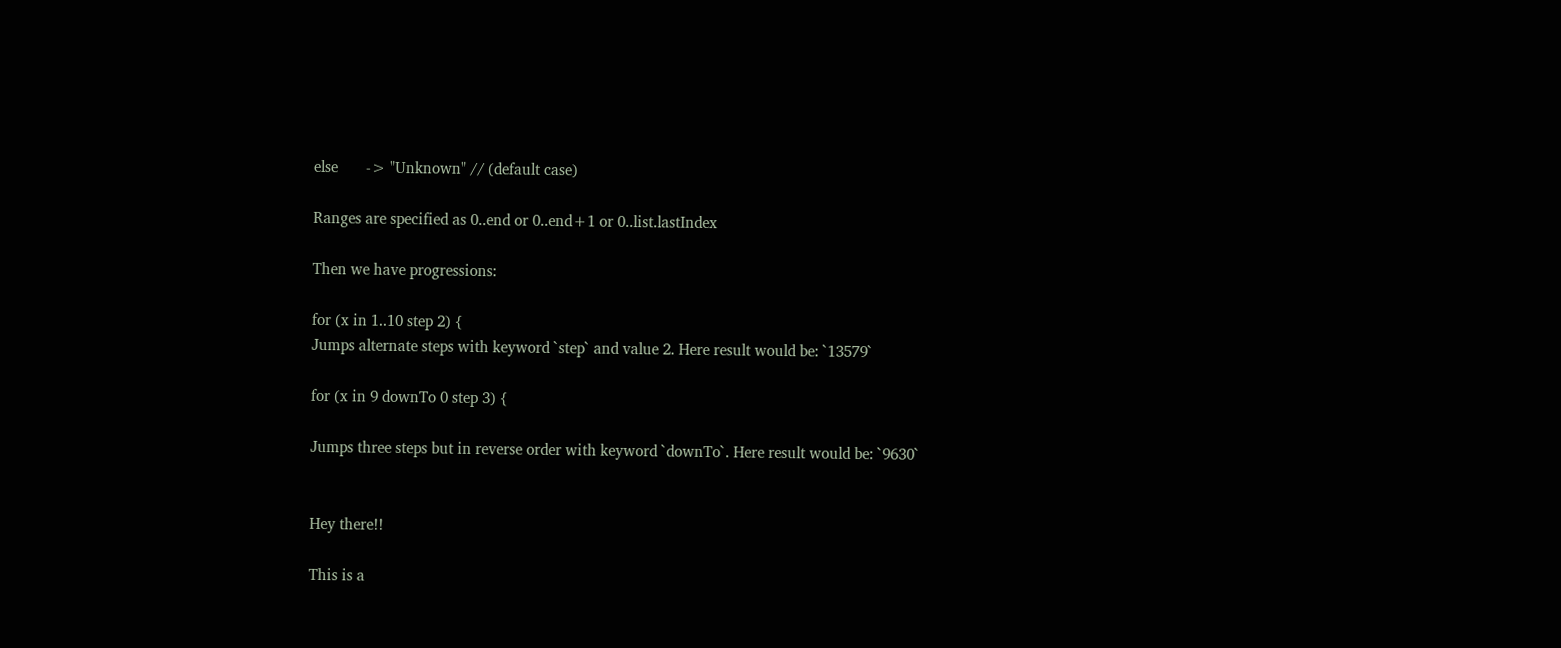else       -> "Unknown" // (default case)

Ranges are specified as 0..end or 0..end+1 or 0..list.lastIndex

Then we have progressions:

for (x in 1..10 step 2) {
Jumps alternate steps with keyword `step` and value 2. Here result would be: `13579`

for (x in 9 downTo 0 step 3) {

Jumps three steps but in reverse order with keyword `downTo`. Here result would be: `9630`


Hey there!!

This is a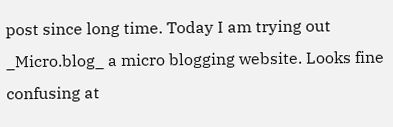post since long time. Today I am trying out _Micro.blog_ a micro blogging website. Looks fine confusing at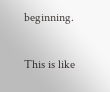beginning.

This is like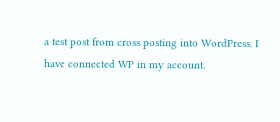a test post from cross posting into WordPress. I have connected WP in my account.